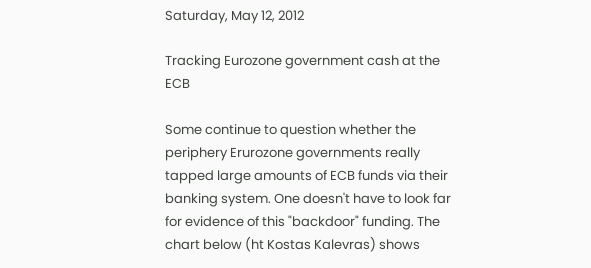Saturday, May 12, 2012

Tracking Eurozone government cash at the ECB

Some continue to question whether the periphery Erurozone governments really tapped large amounts of ECB funds via their banking system. One doesn't have to look far for evidence of this "backdoor" funding. The chart below (ht Kostas Kalevras) shows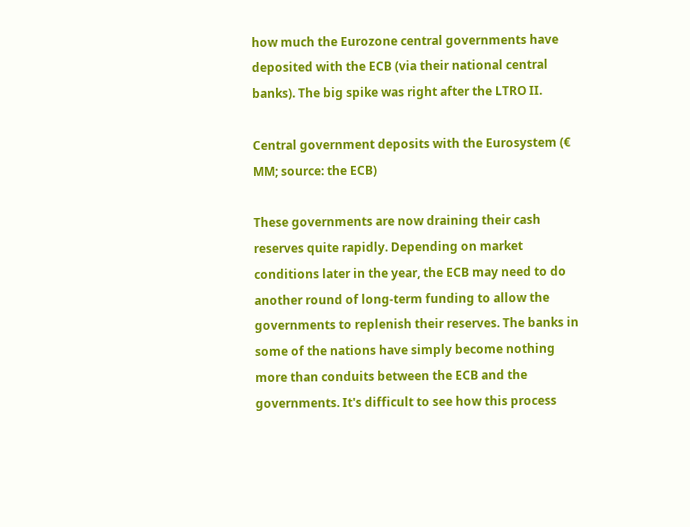how much the Eurozone central governments have deposited with the ECB (via their national central banks). The big spike was right after the LTRO II.

Central government deposits with the Eurosystem (€ MM; source: the ECB)

These governments are now draining their cash reserves quite rapidly. Depending on market conditions later in the year, the ECB may need to do another round of long-term funding to allow the governments to replenish their reserves. The banks in some of the nations have simply become nothing more than conduits between the ECB and the governments. It's difficult to see how this process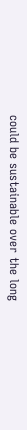could be sustainable over the long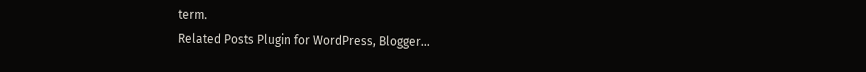term.
Related Posts Plugin for WordPress, Blogger...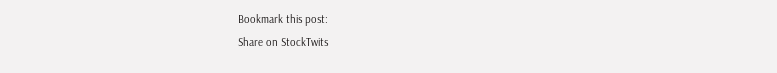Bookmark this post:
Share on StockTwits